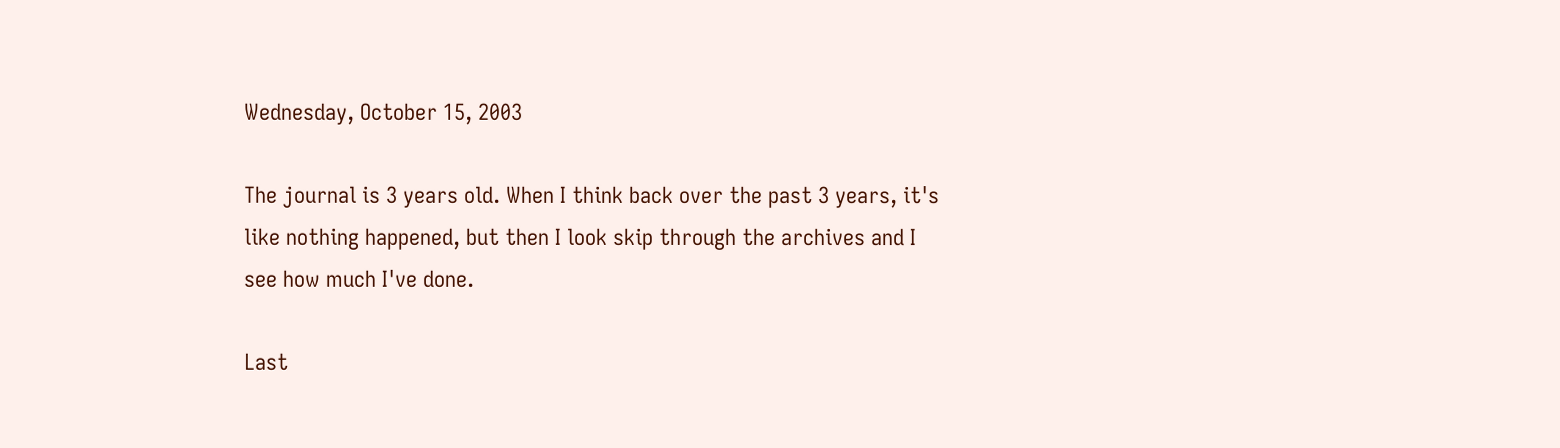Wednesday, October 15, 2003

The journal is 3 years old. When I think back over the past 3 years, it's like nothing happened, but then I look skip through the archives and I see how much I've done.

Last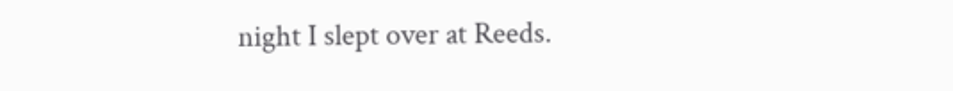night I slept over at Reeds.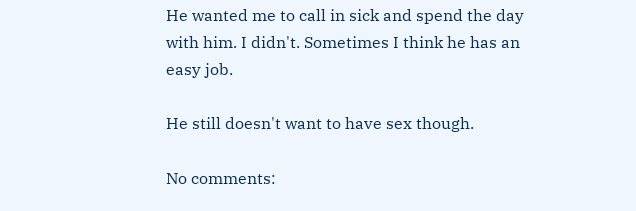He wanted me to call in sick and spend the day with him. I didn't. Sometimes I think he has an easy job.

He still doesn't want to have sex though.

No comments: